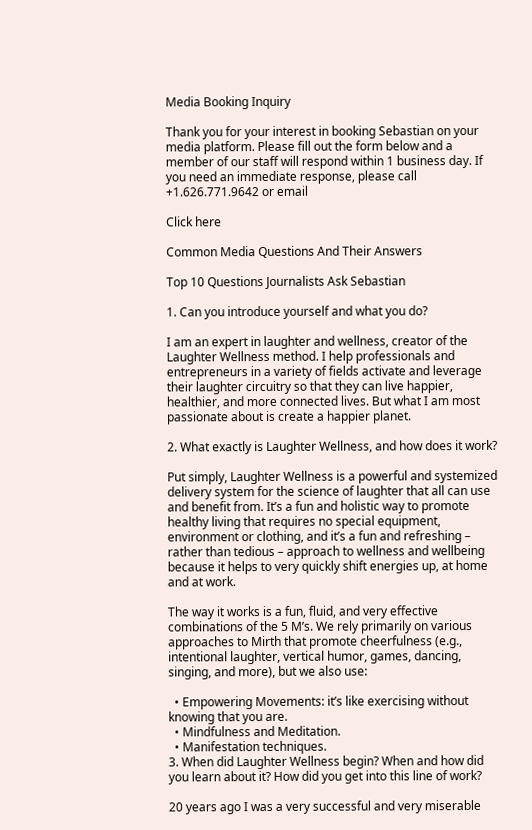Media Booking Inquiry

Thank you for your interest in booking Sebastian on your media platform. Please fill out the form below and a member of our staff will respond within 1 business day. If you need an immediate response, please call +1.626.771.9642 or email

Click here

Common Media Questions And Their Answers

Top 10 Questions Journalists Ask Sebastian

1. Can you introduce yourself and what you do?

I am an expert in laughter and wellness, creator of the Laughter Wellness method. I help professionals and entrepreneurs in a variety of fields activate and leverage their laughter circuitry so that they can live happier, healthier, and more connected lives. But what I am most passionate about is create a happier planet.

2. What exactly is Laughter Wellness, and how does it work?

Put simply, Laughter Wellness is a powerful and systemized delivery system for the science of laughter that all can use and benefit from. It’s a fun and holistic way to promote healthy living that requires no special equipment, environment or clothing, and it’s a fun and refreshing – rather than tedious – approach to wellness and wellbeing because it helps to very quickly shift energies up, at home and at work.

The way it works is a fun, fluid, and very effective combinations of the 5 M’s. We rely primarily on various approaches to Mirth that promote cheerfulness (e.g., intentional laughter, vertical humor, games, dancing, singing, and more), but we also use:

  • Empowering Movements: it’s like exercising without knowing that you are.
  • Mindfulness and Meditation.
  • Manifestation techniques.
3. When did Laughter Wellness begin? When and how did you learn about it? How did you get into this line of work?

20 years ago I was a very successful and very miserable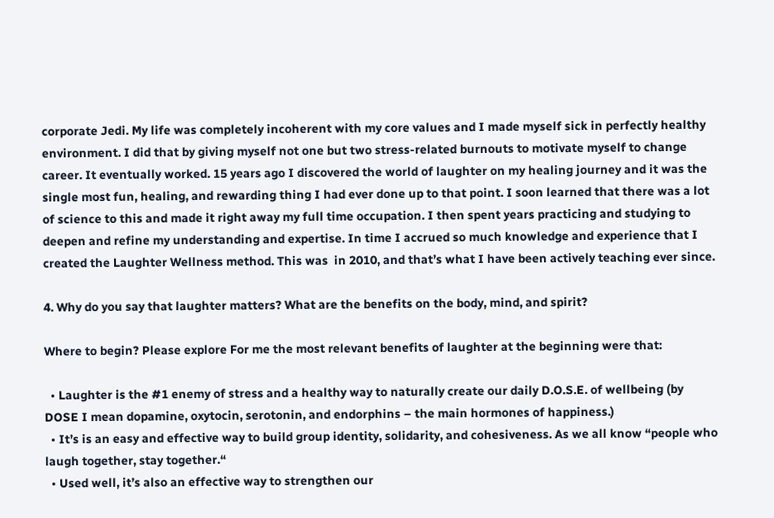corporate Jedi. My life was completely incoherent with my core values and I made myself sick in perfectly healthy environment. I did that by giving myself not one but two stress-related burnouts to motivate myself to change career. It eventually worked. 15 years ago I discovered the world of laughter on my healing journey and it was the single most fun, healing, and rewarding thing I had ever done up to that point. I soon learned that there was a lot of science to this and made it right away my full time occupation. I then spent years practicing and studying to deepen and refine my understanding and expertise. In time I accrued so much knowledge and experience that I created the Laughter Wellness method. This was  in 2010, and that’s what I have been actively teaching ever since.

4. Why do you say that laughter matters? What are the benefits on the body, mind, and spirit?

Where to begin? Please explore For me the most relevant benefits of laughter at the beginning were that:

  • Laughter is the #1 enemy of stress and a healthy way to naturally create our daily D.O.S.E. of wellbeing (by DOSE I mean dopamine, oxytocin, serotonin, and endorphins – the main hormones of happiness.)
  • It’s is an easy and effective way to build group identity, solidarity, and cohesiveness. As we all know “people who laugh together, stay together.“
  • Used well, it’s also an effective way to strengthen our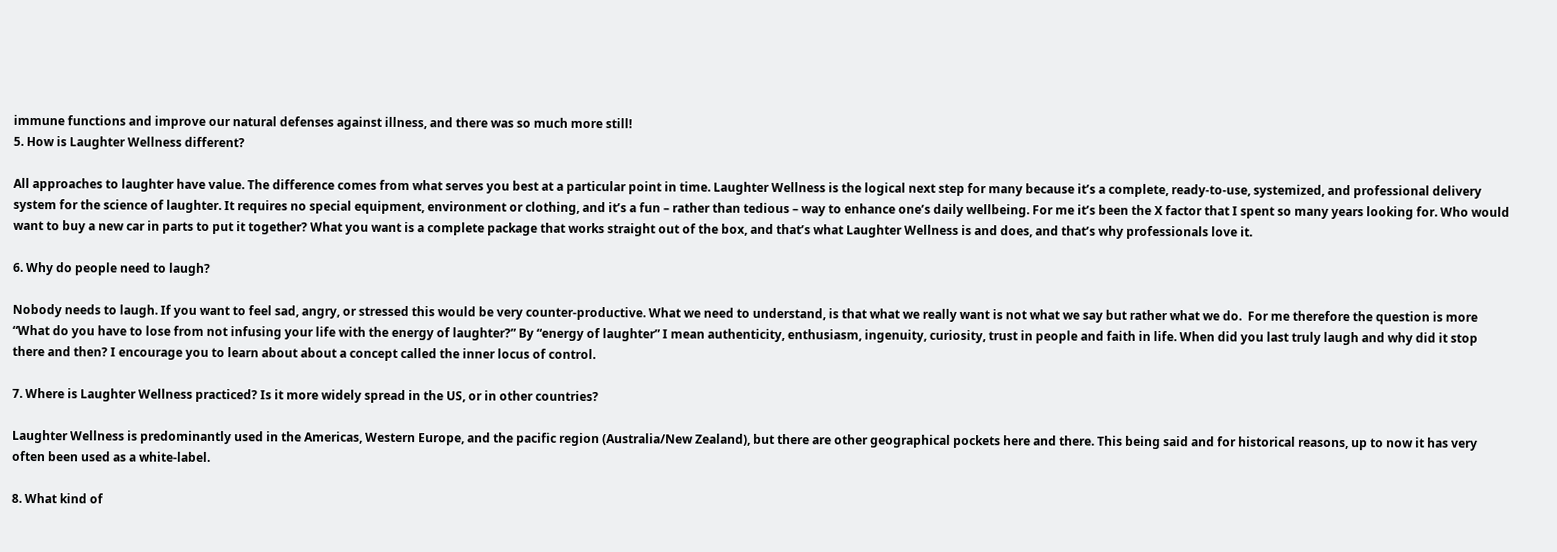immune functions and improve our natural defenses against illness, and there was so much more still!
5. How is Laughter Wellness different?

All approaches to laughter have value. The difference comes from what serves you best at a particular point in time. Laughter Wellness is the logical next step for many because it’s a complete, ready-to-use, systemized, and professional delivery system for the science of laughter. It requires no special equipment, environment or clothing, and it’s a fun – rather than tedious – way to enhance one’s daily wellbeing. For me it’s been the X factor that I spent so many years looking for. Who would want to buy a new car in parts to put it together? What you want is a complete package that works straight out of the box, and that’s what Laughter Wellness is and does, and that’s why professionals love it.

6. Why do people need to laugh?

Nobody needs to laugh. If you want to feel sad, angry, or stressed this would be very counter-productive. What we need to understand, is that what we really want is not what we say but rather what we do.  For me therefore the question is more “What do you have to lose from not infusing your life with the energy of laughter?” By “energy of laughter” I mean authenticity, enthusiasm, ingenuity, curiosity, trust in people and faith in life. When did you last truly laugh and why did it stop there and then? I encourage you to learn about about a concept called the inner locus of control.

7. Where is Laughter Wellness practiced? Is it more widely spread in the US, or in other countries?

Laughter Wellness is predominantly used in the Americas, Western Europe, and the pacific region (Australia/New Zealand), but there are other geographical pockets here and there. This being said and for historical reasons, up to now it has very often been used as a white-label.

8. What kind of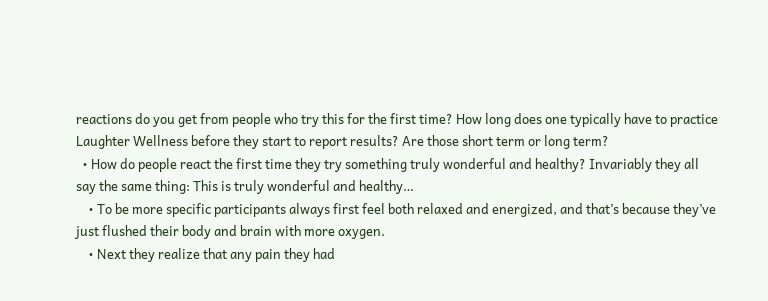reactions do you get from people who try this for the first time? How long does one typically have to practice Laughter Wellness before they start to report results? Are those short term or long term?
  • How do people react the first time they try something truly wonderful and healthy? Invariably they all say the same thing: This is truly wonderful and healthy…
    • To be more specific participants always first feel both relaxed and energized, and that’s because they’ve just flushed their body and brain with more oxygen.
    • Next they realize that any pain they had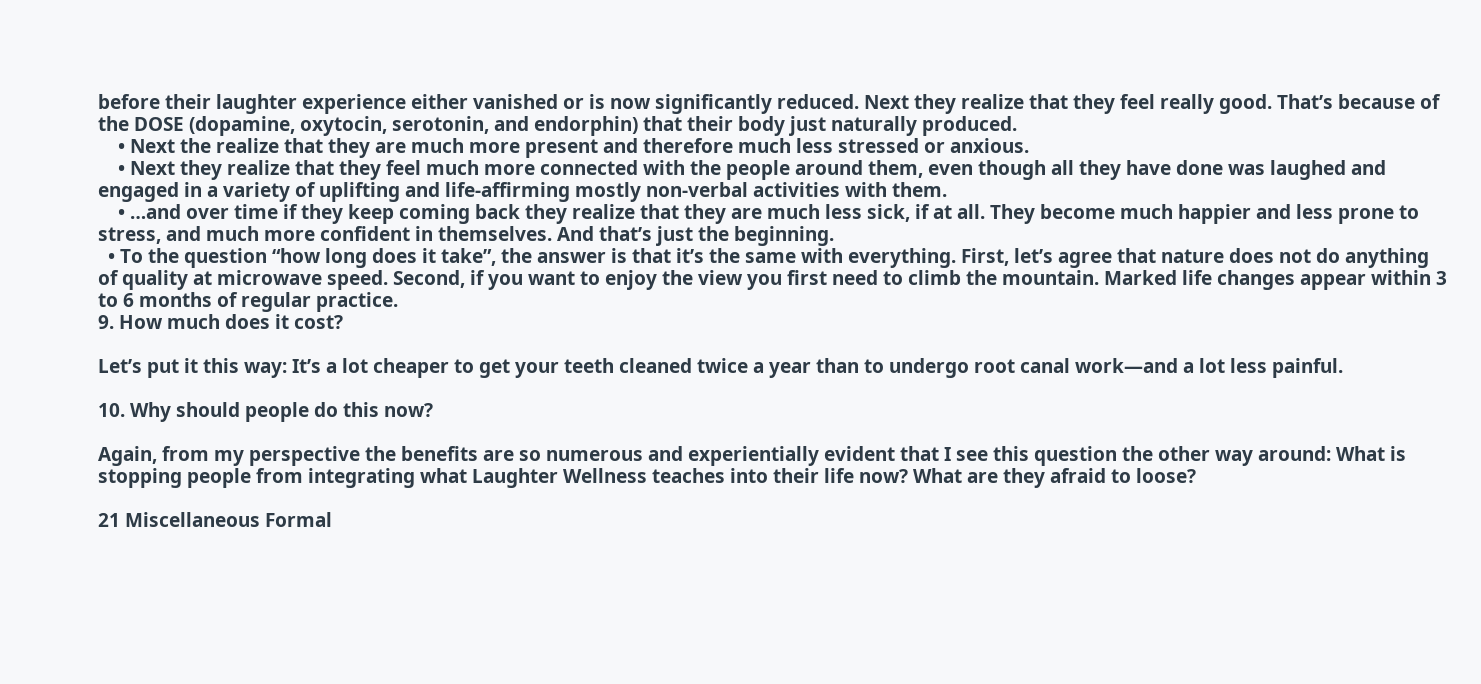before their laughter experience either vanished or is now significantly reduced. Next they realize that they feel really good. That’s because of the DOSE (dopamine, oxytocin, serotonin, and endorphin) that their body just naturally produced.
    • Next the realize that they are much more present and therefore much less stressed or anxious.
    • Next they realize that they feel much more connected with the people around them, even though all they have done was laughed and engaged in a variety of uplifting and life-affirming mostly non-verbal activities with them.
    • …and over time if they keep coming back they realize that they are much less sick, if at all. They become much happier and less prone to stress, and much more confident in themselves. And that’s just the beginning.
  • To the question “how long does it take”, the answer is that it’s the same with everything. First, let’s agree that nature does not do anything of quality at microwave speed. Second, if you want to enjoy the view you first need to climb the mountain. Marked life changes appear within 3 to 6 months of regular practice.
9. How much does it cost?

Let’s put it this way: It’s a lot cheaper to get your teeth cleaned twice a year than to undergo root canal work—and a lot less painful.

10. Why should people do this now?

Again, from my perspective the benefits are so numerous and experientially evident that I see this question the other way around: What is stopping people from integrating what Laughter Wellness teaches into their life now? What are they afraid to loose?

21 Miscellaneous Formal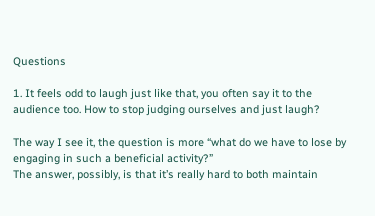Questions

1. It feels odd to laugh just like that, you often say it to the audience too. How to stop judging ourselves and just laugh?

The way I see it, the question is more “what do we have to lose by engaging in such a beneficial activity?”
The answer, possibly, is that it’s really hard to both maintain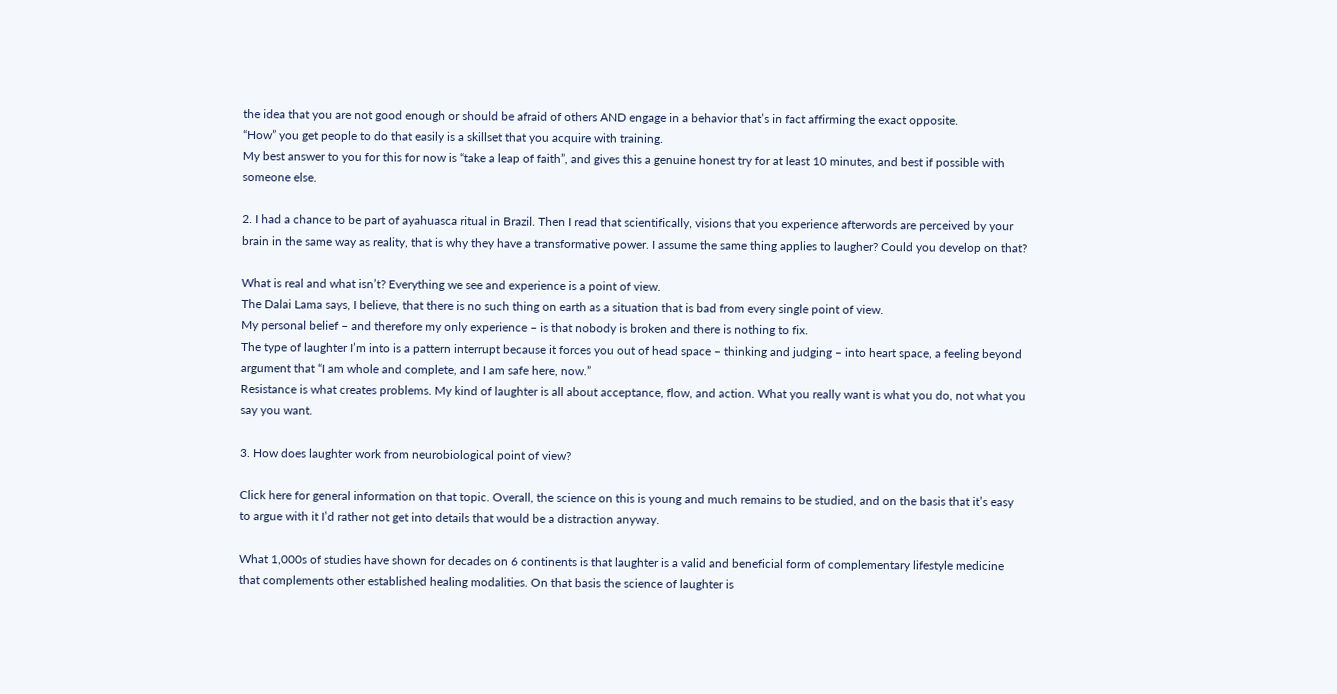the idea that you are not good enough or should be afraid of others AND engage in a behavior that’s in fact affirming the exact opposite.
“How” you get people to do that easily is a skillset that you acquire with training.
My best answer to you for this for now is “take a leap of faith”, and gives this a genuine honest try for at least 10 minutes, and best if possible with someone else.

2. I had a chance to be part of ayahuasca ritual in Brazil. Then I read that scientifically, visions that you experience afterwords are perceived by your brain in the same way as reality, that is why they have a transformative power. I assume the same thing applies to laugher? Could you develop on that?

What is real and what isn’t? Everything we see and experience is a point of view.
The Dalai Lama says, I believe, that there is no such thing on earth as a situation that is bad from every single point of view.
My personal belief – and therefore my only experience – is that nobody is broken and there is nothing to fix.
The type of laughter I’m into is a pattern interrupt because it forces you out of head space – thinking and judging – into heart space, a feeling beyond argument that “I am whole and complete, and I am safe here, now.”
Resistance is what creates problems. My kind of laughter is all about acceptance, flow, and action. What you really want is what you do, not what you say you want.

3. How does laughter work from neurobiological point of view?

Click here for general information on that topic. Overall, the science on this is young and much remains to be studied, and on the basis that it’s easy to argue with it I’d rather not get into details that would be a distraction anyway.

What 1,000s of studies have shown for decades on 6 continents is that laughter is a valid and beneficial form of complementary lifestyle medicine that complements other established healing modalities. On that basis the science of laughter is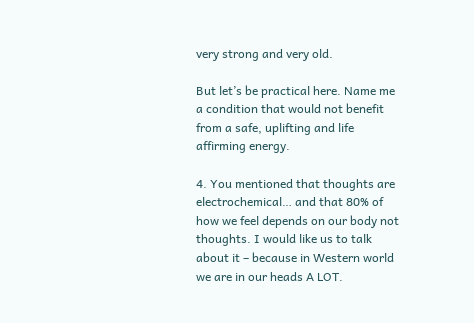very strong and very old.

But let’s be practical here. Name me a condition that would not benefit from a safe, uplifting and life affirming energy.

4. You mentioned that thoughts are electrochemical… and that 80% of how we feel depends on our body not thoughts. I would like us to talk about it – because in Western world we are in our heads A LOT.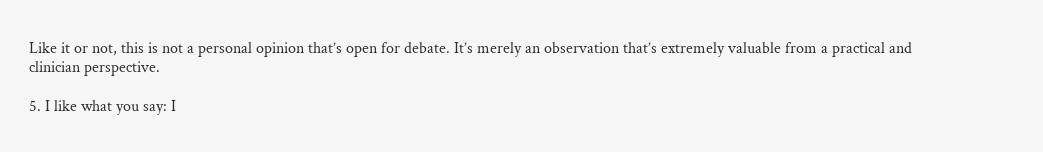Like it or not, this is not a personal opinion that’s open for debate. It’s merely an observation that’s extremely valuable from a practical and clinician perspective.

5. I like what you say: I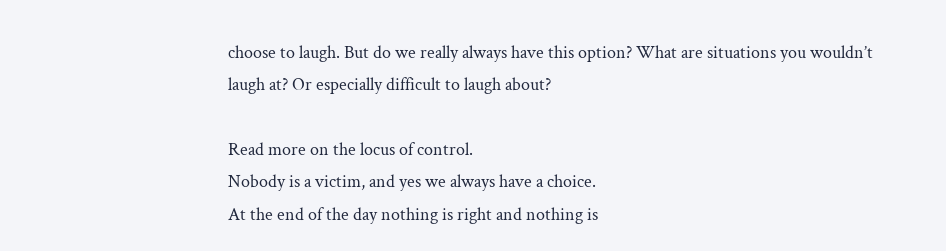choose to laugh. But do we really always have this option? What are situations you wouldn’t laugh at? Or especially difficult to laugh about?

Read more on the locus of control.
Nobody is a victim, and yes we always have a choice.
At the end of the day nothing is right and nothing is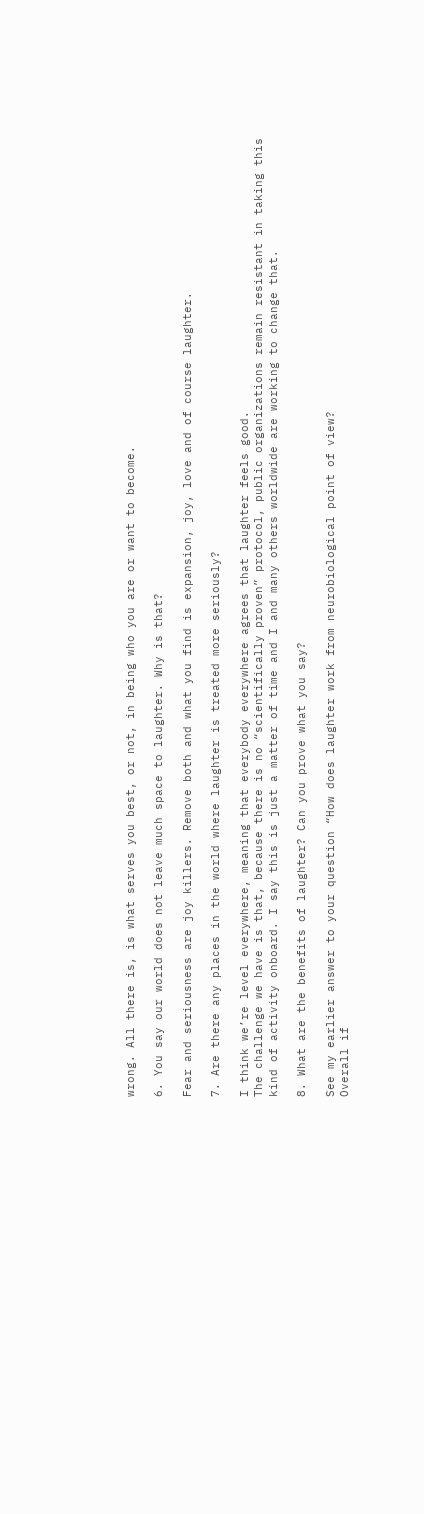wrong. All there is, is what serves you best, or not, in being who you are or want to become.

6. You say our world does not leave much space to laughter. Why is that?

Fear and seriousness are joy killers. Remove both and what you find is expansion, joy, love and of course laughter.

7. Are there any places in the world where laughter is treated more seriously?

I think we’re level everywhere, meaning that everybody everywhere agrees that laughter feels good.
The challenge we have is that, because there is no “scientifically proven” protocol, public organizations remain resistant in taking this kind of activity onboard. I say this is just a matter of time and I and many others worldwide are working to change that.

8. What are the benefits of laughter? Can you prove what you say?

See my earlier answer to your question “How does laughter work from neurobiological point of view?
Overall if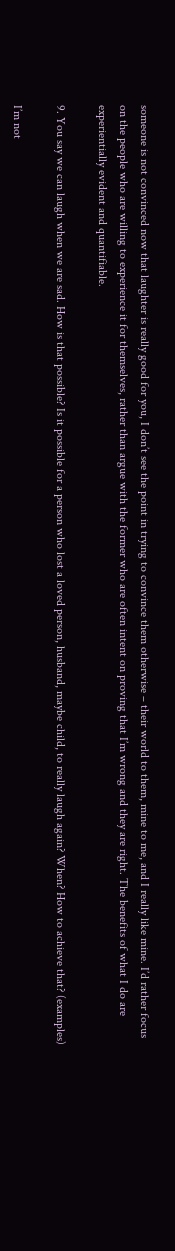someone is not convinced now that laughter is really good for you, I don’t see the point in trying to convince them otherwise – their world to them, mine to me, and I really like mine. I’d rather focus on the people who are willing to experience it for themselves, rather than argue with the former who are often intent on proving that I’m wrong and they are right. The benefits of what I do are experientially evident and quantifiable.

9. You say we can laugh when we are sad. How is that possible? Is it possible for a person who lost a loved person, husband, maybe child, to really laugh again? When? How to achieve that? (examples)

I’m not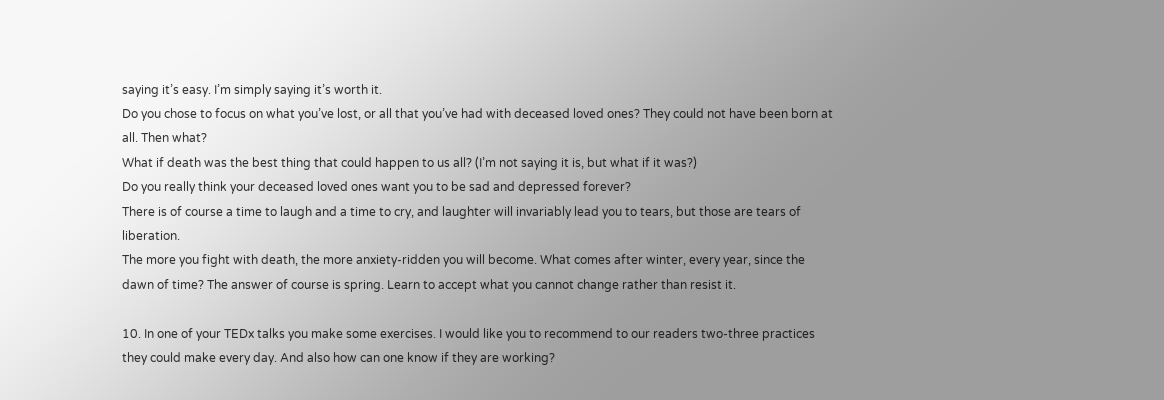saying it’s easy. I’m simply saying it’s worth it.
Do you chose to focus on what you’ve lost, or all that you’ve had with deceased loved ones? They could not have been born at all. Then what?
What if death was the best thing that could happen to us all? (I’m not saying it is, but what if it was?)
Do you really think your deceased loved ones want you to be sad and depressed forever?
There is of course a time to laugh and a time to cry, and laughter will invariably lead you to tears, but those are tears of liberation.
The more you fight with death, the more anxiety-ridden you will become. What comes after winter, every year, since the dawn of time? The answer of course is spring. Learn to accept what you cannot change rather than resist it.

10. In one of your TEDx talks you make some exercises. I would like you to recommend to our readers two-three practices they could make every day. And also how can one know if they are working?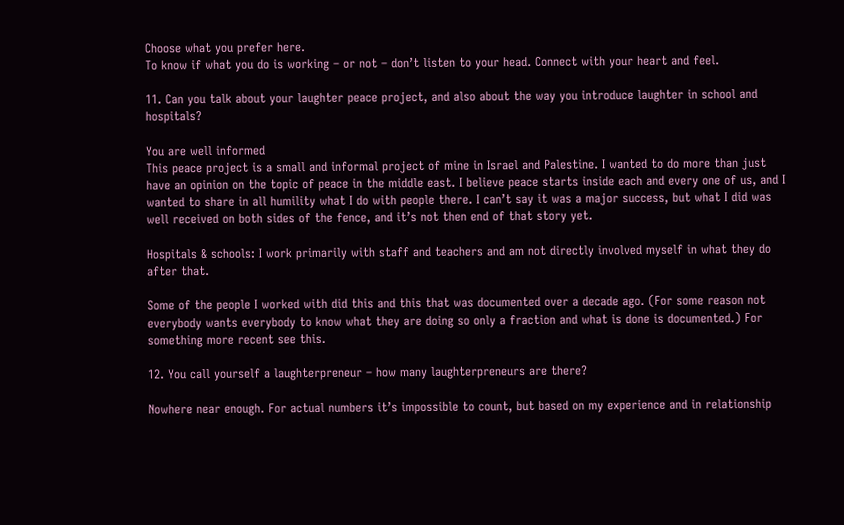Choose what you prefer here.
To know if what you do is working – or not – don’t listen to your head. Connect with your heart and feel.

11. Can you talk about your laughter peace project, and also about the way you introduce laughter in school and hospitals?

You are well informed
This peace project is a small and informal project of mine in Israel and Palestine. I wanted to do more than just have an opinion on the topic of peace in the middle east. I believe peace starts inside each and every one of us, and I wanted to share in all humility what I do with people there. I can’t say it was a major success, but what I did was well received on both sides of the fence, and it’s not then end of that story yet.

Hospitals & schools: I work primarily with staff and teachers and am not directly involved myself in what they do after that.

Some of the people I worked with did this and this that was documented over a decade ago. (For some reason not everybody wants everybody to know what they are doing so only a fraction and what is done is documented.) For something more recent see this.

12. You call yourself a laughterpreneur – how many laughterpreneurs are there?

Nowhere near enough. For actual numbers it’s impossible to count, but based on my experience and in relationship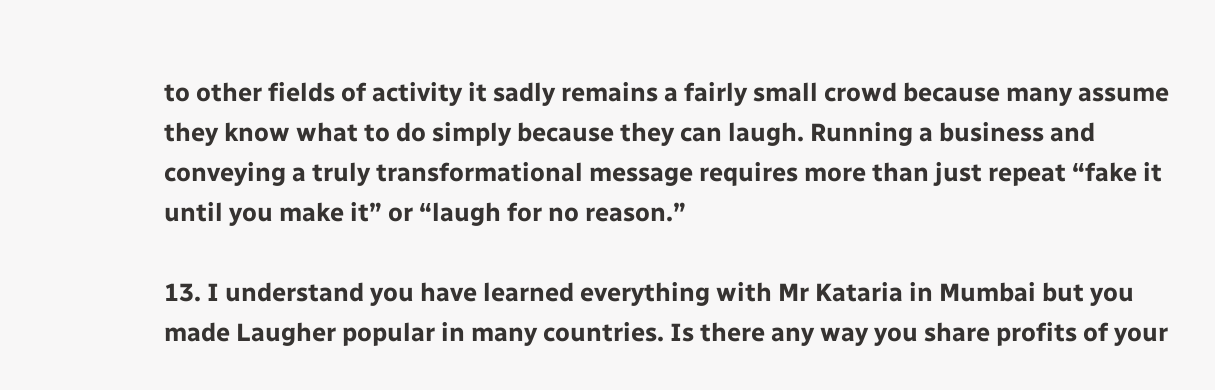to other fields of activity it sadly remains a fairly small crowd because many assume they know what to do simply because they can laugh. Running a business and conveying a truly transformational message requires more than just repeat “fake it until you make it” or “laugh for no reason.”

13. I understand you have learned everything with Mr Kataria in Mumbai but you made Laugher popular in many countries. Is there any way you share profits of your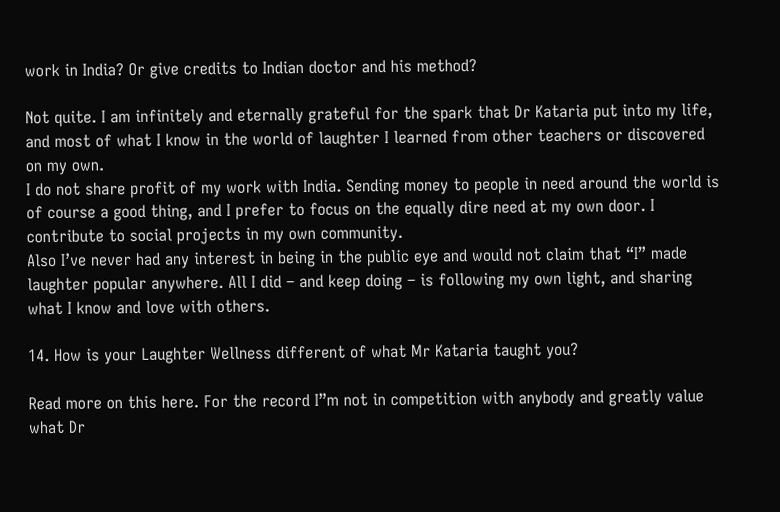work in India? Or give credits to Indian doctor and his method?

Not quite. I am infinitely and eternally grateful for the spark that Dr Kataria put into my life, and most of what I know in the world of laughter I learned from other teachers or discovered on my own.
I do not share profit of my work with India. Sending money to people in need around the world is of course a good thing, and I prefer to focus on the equally dire need at my own door. I contribute to social projects in my own community.
Also I’ve never had any interest in being in the public eye and would not claim that “I” made laughter popular anywhere. All I did – and keep doing – is following my own light, and sharing what I know and love with others.

14. How is your Laughter Wellness different of what Mr Kataria taught you?

Read more on this here. For the record I”m not in competition with anybody and greatly value what Dr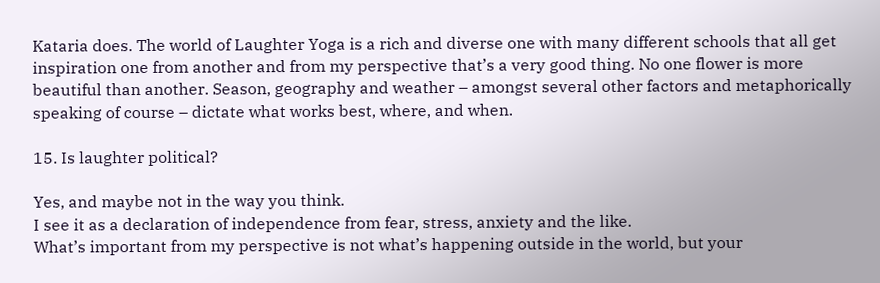Kataria does. The world of Laughter Yoga is a rich and diverse one with many different schools that all get inspiration one from another and from my perspective that’s a very good thing. No one flower is more beautiful than another. Season, geography and weather – amongst several other factors and metaphorically speaking of course – dictate what works best, where, and when.

15. Is laughter political?

Yes, and maybe not in the way you think.
I see it as a declaration of independence from fear, stress, anxiety and the like.
What’s important from my perspective is not what’s happening outside in the world, but your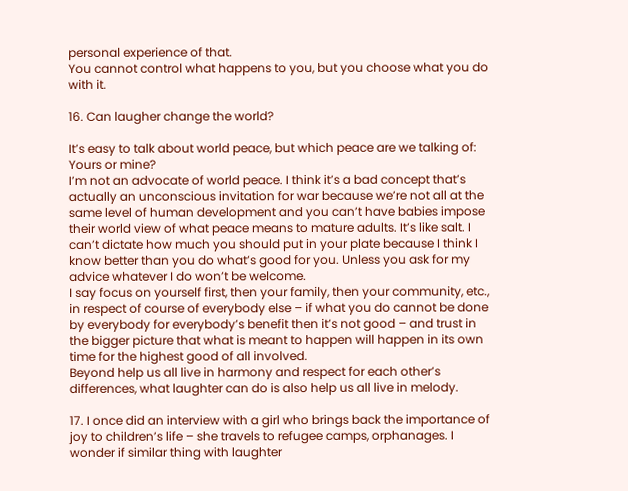personal experience of that.
You cannot control what happens to you, but you choose what you do with it.

16. Can laugher change the world?

It’s easy to talk about world peace, but which peace are we talking of: Yours or mine?
I’m not an advocate of world peace. I think it’s a bad concept that’s actually an unconscious invitation for war because we’re not all at the same level of human development and you can’t have babies impose their world view of what peace means to mature adults. It’s like salt. I can’t dictate how much you should put in your plate because I think I know better than you do what’s good for you. Unless you ask for my advice whatever I do won’t be welcome.
I say focus on yourself first, then your family, then your community, etc., in respect of course of everybody else – if what you do cannot be done by everybody for everybody’s benefit then it’s not good – and trust in the bigger picture that what is meant to happen will happen in its own time for the highest good of all involved.
Beyond help us all live in harmony and respect for each other’s differences, what laughter can do is also help us all live in melody.

17. I once did an interview with a girl who brings back the importance of joy to children’s life – she travels to refugee camps, orphanages. I wonder if similar thing with laughter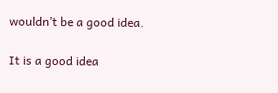wouldn’t be a good idea.

It is a good idea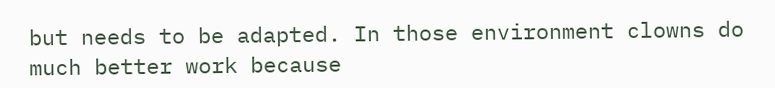but needs to be adapted. In those environment clowns do much better work because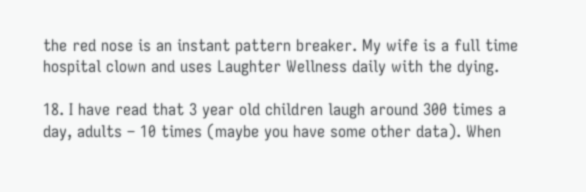the red nose is an instant pattern breaker. My wife is a full time hospital clown and uses Laughter Wellness daily with the dying.

18. I have read that 3 year old children laugh around 300 times a day, adults – 10 times (maybe you have some other data). When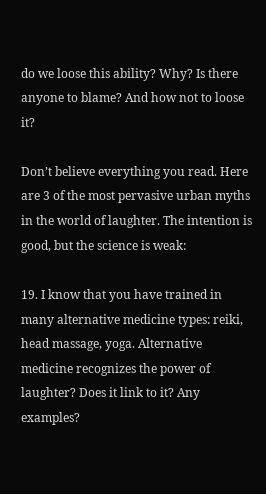do we loose this ability? Why? Is there anyone to blame? And how not to loose it?

Don’t believe everything you read. Here are 3 of the most pervasive urban myths in the world of laughter. The intention is good, but the science is weak:

19. I know that you have trained in many alternative medicine types: reiki, head massage, yoga. Alternative medicine recognizes the power of laughter? Does it link to it? Any examples?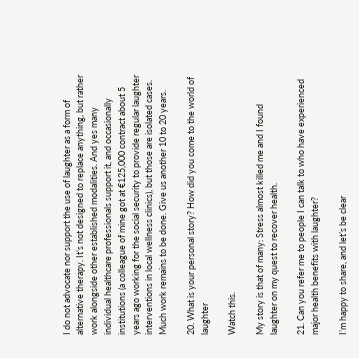I do not advocate nor support the use of laughter as a form of alternative therapy. It’s not designed to replace anything, but rather work alongside other established modalities. And yes many individual healthcare professionals support it, and occasionally institutions (a colleague of mine got at €125,000 contract about 5 years ago working for the social security to provide regular laughter interventions in local wellness clinics), but those are isolated cases. Much work remains to be done. Give us another 10 to 20 years.

20. What is your personal story? How did you come to the world of laughter

Watch this.

My story is that of many: Stress almost killed me and I found laughter on my quest to recover health.

21. Can you refer me to people I can talk to who have experienced major health benefits with laughter?

I’m happy to share, and let’s be clear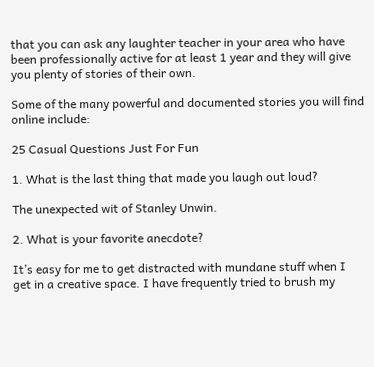that you can ask any laughter teacher in your area who have been professionally active for at least 1 year and they will give you plenty of stories of their own.

Some of the many powerful and documented stories you will find online include:

25 Casual Questions Just For Fun

1. What is the last thing that made you laugh out loud?

The unexpected wit of Stanley Unwin.

2. What is your favorite anecdote?

It’s easy for me to get distracted with mundane stuff when I get in a creative space. I have frequently tried to brush my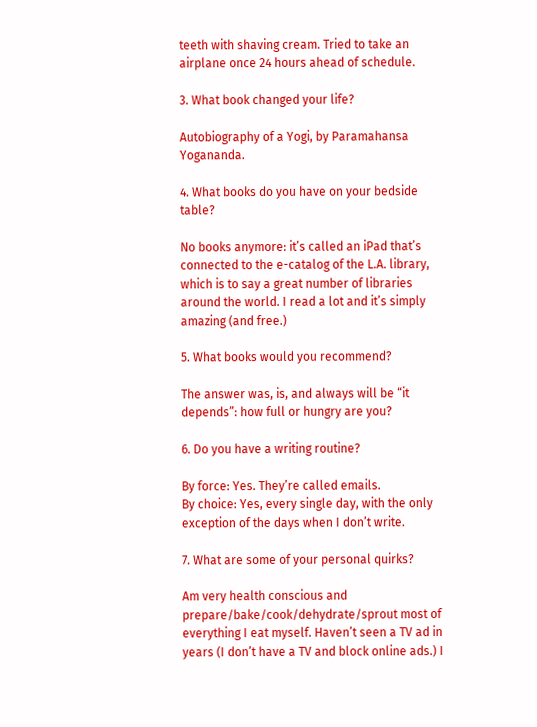teeth with shaving cream. Tried to take an airplane once 24 hours ahead of schedule.

3. What book changed your life?

Autobiography of a Yogi, by Paramahansa Yogananda.

4. What books do you have on your bedside table?

No books anymore: it’s called an iPad that’s connected to the e-catalog of the L.A. library, which is to say a great number of libraries around the world. I read a lot and it’s simply amazing (and free.)

5. What books would you recommend?

The answer was, is, and always will be “it depends”: how full or hungry are you?

6. Do you have a writing routine?

By force: Yes. They’re called emails.
By choice: Yes, every single day, with the only exception of the days when I don’t write.

7. What are some of your personal quirks?

Am very health conscious and prepare/bake/cook/dehydrate/sprout most of everything I eat myself. Haven’t seen a TV ad in years (I don’t have a TV and block online ads.) I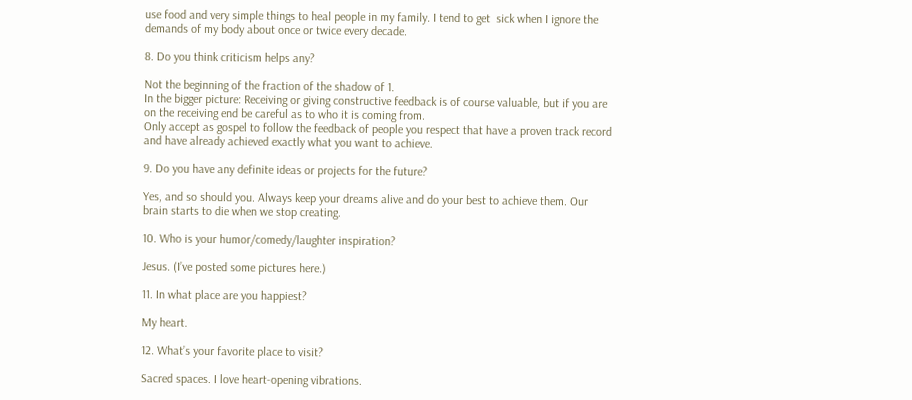use food and very simple things to heal people in my family. I tend to get  sick when I ignore the demands of my body about once or twice every decade.

8. Do you think criticism helps any?

Not the beginning of the fraction of the shadow of 1.
In the bigger picture: Receiving or giving constructive feedback is of course valuable, but if you are on the receiving end be careful as to who it is coming from.
Only accept as gospel to follow the feedback of people you respect that have a proven track record and have already achieved exactly what you want to achieve.

9. Do you have any definite ideas or projects for the future?

Yes, and so should you. Always keep your dreams alive and do your best to achieve them. Our brain starts to die when we stop creating.

10. Who is your humor/comedy/laughter inspiration?

Jesus. (I’ve posted some pictures here.)

11. In what place are you happiest?

My heart.

12. What’s your favorite place to visit?

Sacred spaces. I love heart-opening vibrations.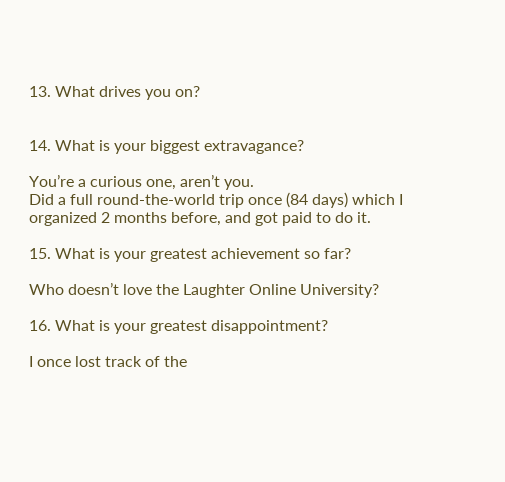13. What drives you on?


14. What is your biggest extravagance?

You’re a curious one, aren’t you.
Did a full round-the-world trip once (84 days) which I organized 2 months before, and got paid to do it.

15. What is your greatest achievement so far?

Who doesn’t love the Laughter Online University?

16. What is your greatest disappointment?

I once lost track of the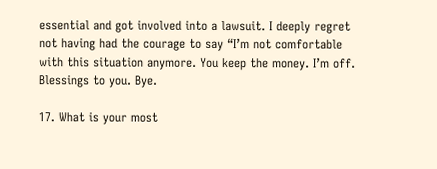essential and got involved into a lawsuit. I deeply regret not having had the courage to say “I’m not comfortable with this situation anymore. You keep the money. I’m off. Blessings to you. Bye.

17. What is your most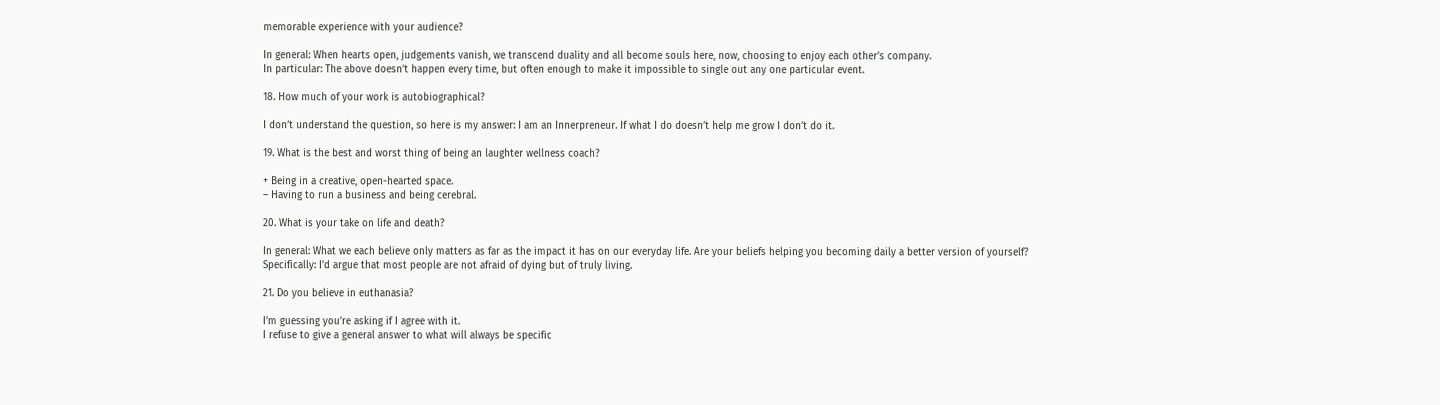memorable experience with your audience?

In general: When hearts open, judgements vanish, we transcend duality and all become souls here, now, choosing to enjoy each other’s company.
In particular: The above doesn’t happen every time, but often enough to make it impossible to single out any one particular event.

18. How much of your work is autobiographical?

I don’t understand the question, so here is my answer: I am an Innerpreneur. If what I do doesn’t help me grow I don’t do it.

19. What is the best and worst thing of being an laughter wellness coach?

+ Being in a creative, open-hearted space.
– Having to run a business and being cerebral.

20. What is your take on life and death?

In general: What we each believe only matters as far as the impact it has on our everyday life. Are your beliefs helping you becoming daily a better version of yourself?
Specifically: I’d argue that most people are not afraid of dying but of truly living.

21. Do you believe in euthanasia?

I’m guessing you’re asking if I agree with it.
I refuse to give a general answer to what will always be specific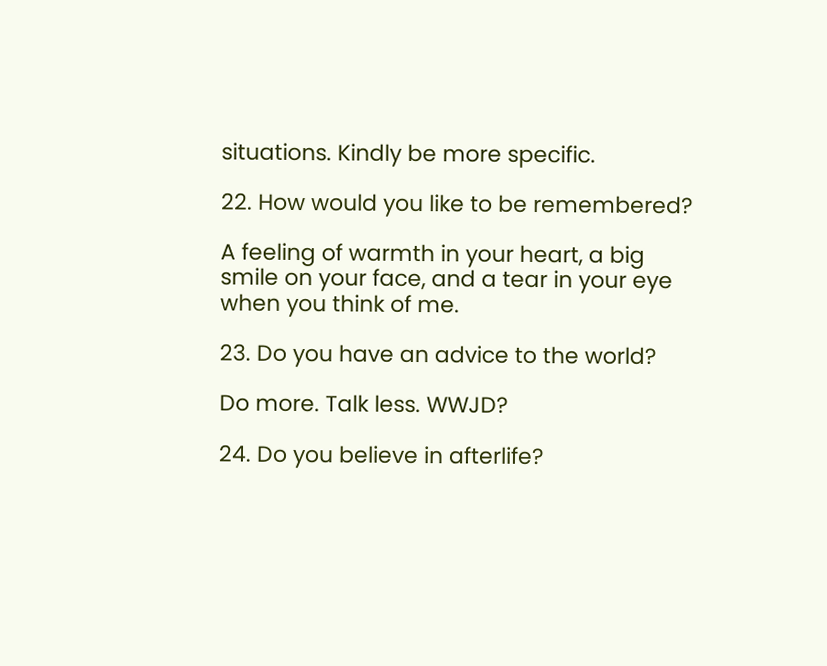situations. Kindly be more specific.

22. How would you like to be remembered?

A feeling of warmth in your heart, a big smile on your face, and a tear in your eye when you think of me.

23. Do you have an advice to the world?

Do more. Talk less. WWJD?

24. Do you believe in afterlife?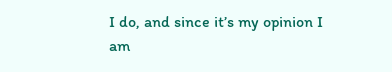I do, and since it’s my opinion I am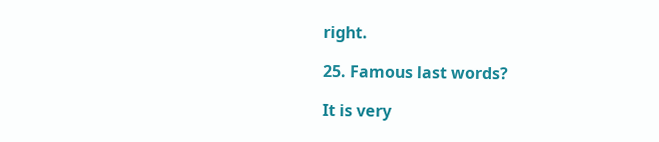right.

25. Famous last words?

It is very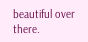beautiful over there.